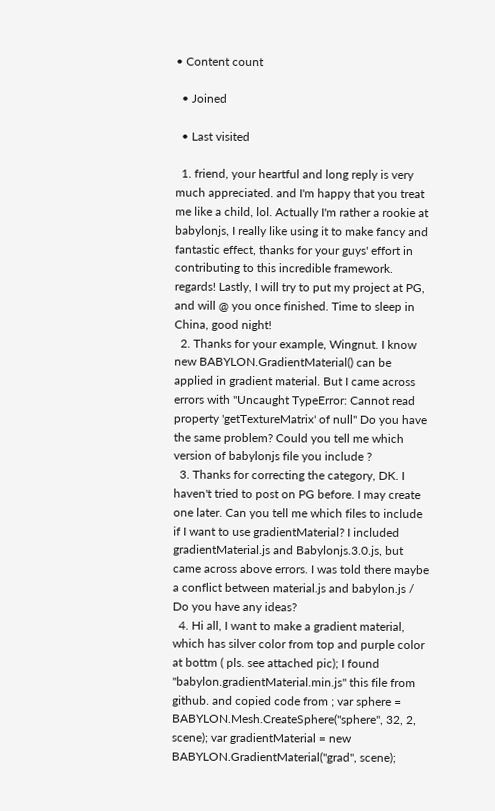• Content count

  • Joined

  • Last visited

  1. friend, your heartful and long reply is very much appreciated. and I'm happy that you treat me like a child, lol. Actually I'm rather a rookie at babylonjs, I really like using it to make fancy and fantastic effect, thanks for your guys' effort in contributing to this incredible framework. regards! Lastly, I will try to put my project at PG, and will @ you once finished. Time to sleep in China, good night!
  2. Thanks for your example, Wingnut. I know new BABYLON.GradientMaterial() can be applied in gradient material. But I came across errors with "Uncaught TypeError: Cannot read property 'getTextureMatrix' of null" Do you have the same problem? Could you tell me which version of babylonjs file you include ?
  3. Thanks for correcting the category, DK. I haven't tried to post on PG before. I may create one later. Can you tell me which files to include if I want to use gradientMaterial? I included gradientMaterial.js and Babylonjs.3.0.js, but came across above errors. I was told there maybe a conflict between material.js and babylon.js / Do you have any ideas?
  4. Hi all, I want to make a gradient material, which has silver color from top and purple color at bottm ( pls. see attached pic); I found "babylon.gradientMaterial.min.js" this file from github. and copied code from ; var sphere = BABYLON.Mesh.CreateSphere("sphere", 32, 2, scene); var gradientMaterial = new BABYLON.GradientMaterial("grad", scene);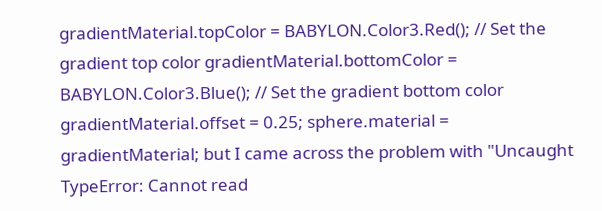gradientMaterial.topColor = BABYLON.Color3.Red(); // Set the gradient top color gradientMaterial.bottomColor = BABYLON.Color3.Blue(); // Set the gradient bottom color gradientMaterial.offset = 0.25; sphere.material = gradientMaterial; but I came across the problem with "Uncaught TypeError: Cannot read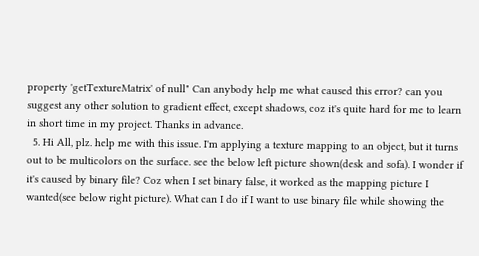property 'getTextureMatrix' of null" Can anybody help me what caused this error? can you suggest any other solution to gradient effect, except shadows, coz it's quite hard for me to learn in short time in my project. Thanks in advance.
  5. Hi All, plz. help me with this issue. I'm applying a texture mapping to an object, but it turns out to be multicolors on the surface. see the below left picture shown(desk and sofa). I wonder if it's caused by binary file? Coz when I set binary false, it worked as the mapping picture I wanted(see below right picture). What can I do if I want to use binary file while showing the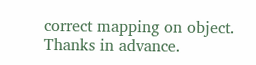correct mapping on object. Thanks in advance.